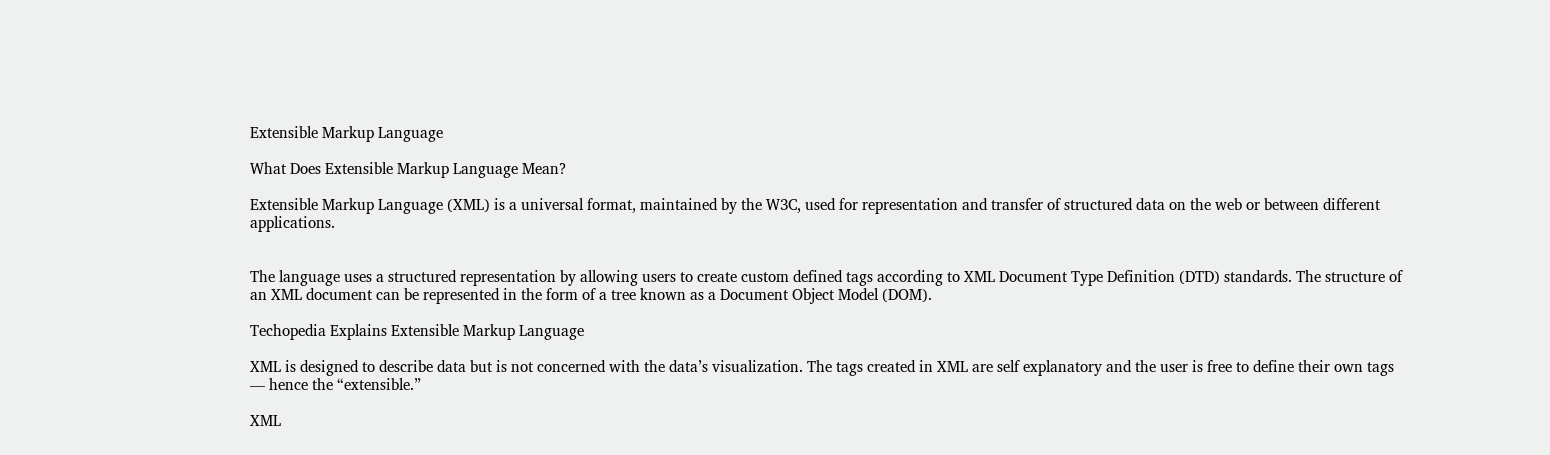Extensible Markup Language

What Does Extensible Markup Language Mean?

Extensible Markup Language (XML) is a universal format, maintained by the W3C, used for representation and transfer of structured data on the web or between different applications.


The language uses a structured representation by allowing users to create custom defined tags according to XML Document Type Definition (DTD) standards. The structure of an XML document can be represented in the form of a tree known as a Document Object Model (DOM).

Techopedia Explains Extensible Markup Language

XML is designed to describe data but is not concerned with the data’s visualization. The tags created in XML are self explanatory and the user is free to define their own tags — hence the “extensible.”

XML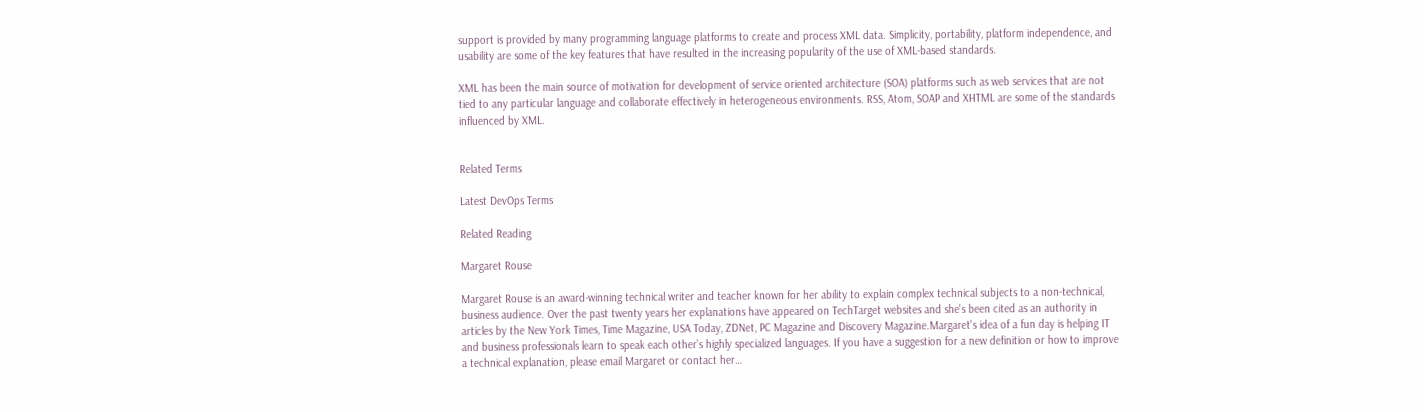support is provided by many programming language platforms to create and process XML data. Simplicity, portability, platform independence, and usability are some of the key features that have resulted in the increasing popularity of the use of XML-based standards.

XML has been the main source of motivation for development of service oriented architecture (SOA) platforms such as web services that are not tied to any particular language and collaborate effectively in heterogeneous environments. RSS, Atom, SOAP and XHTML are some of the standards influenced by XML.


Related Terms

Latest DevOps Terms

Related Reading

Margaret Rouse

Margaret Rouse is an award-winning technical writer and teacher known for her ability to explain complex technical subjects to a non-technical, business audience. Over the past twenty years her explanations have appeared on TechTarget websites and she's been cited as an authority in articles by the New York Times, Time Magazine, USA Today, ZDNet, PC Magazine and Discovery Magazine.Margaret's idea of a fun day is helping IT and business professionals learn to speak each other’s highly specialized languages. If you have a suggestion for a new definition or how to improve a technical explanation, please email Margaret or contact her…